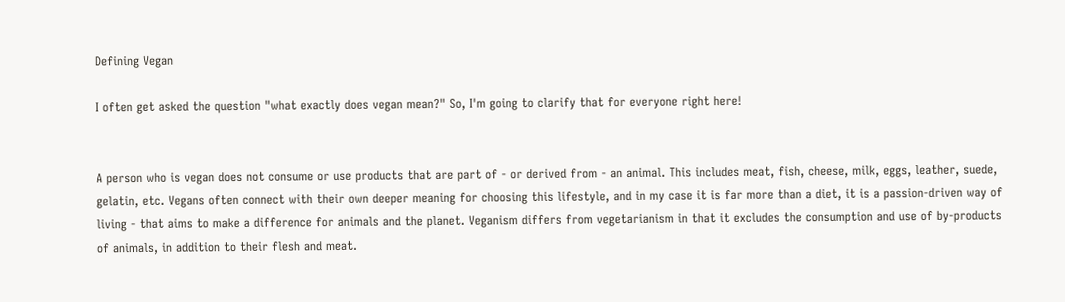Defining Vegan

I often get asked the question "what exactly does vegan mean?" So, I'm going to clarify that for everyone right here!


A person who is vegan does not consume or use products that are part of - or derived from - an animal. This includes meat, fish, cheese, milk, eggs, leather, suede, gelatin, etc. Vegans often connect with their own deeper meaning for choosing this lifestyle, and in my case it is far more than a diet, it is a passion-driven way of living - that aims to make a difference for animals and the planet. Veganism differs from vegetarianism in that it excludes the consumption and use of by-products of animals, in addition to their flesh and meat.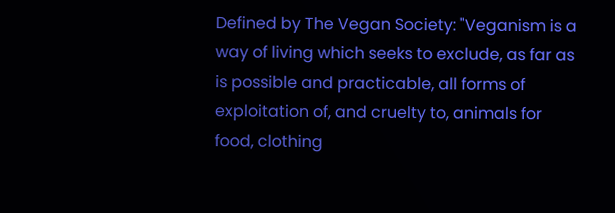Defined by The Vegan Society: "Veganism is a way of living which seeks to exclude, as far as is possible and practicable, all forms of exploitation of, and cruelty to, animals for food, clothing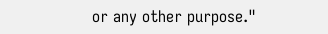or any other purpose."